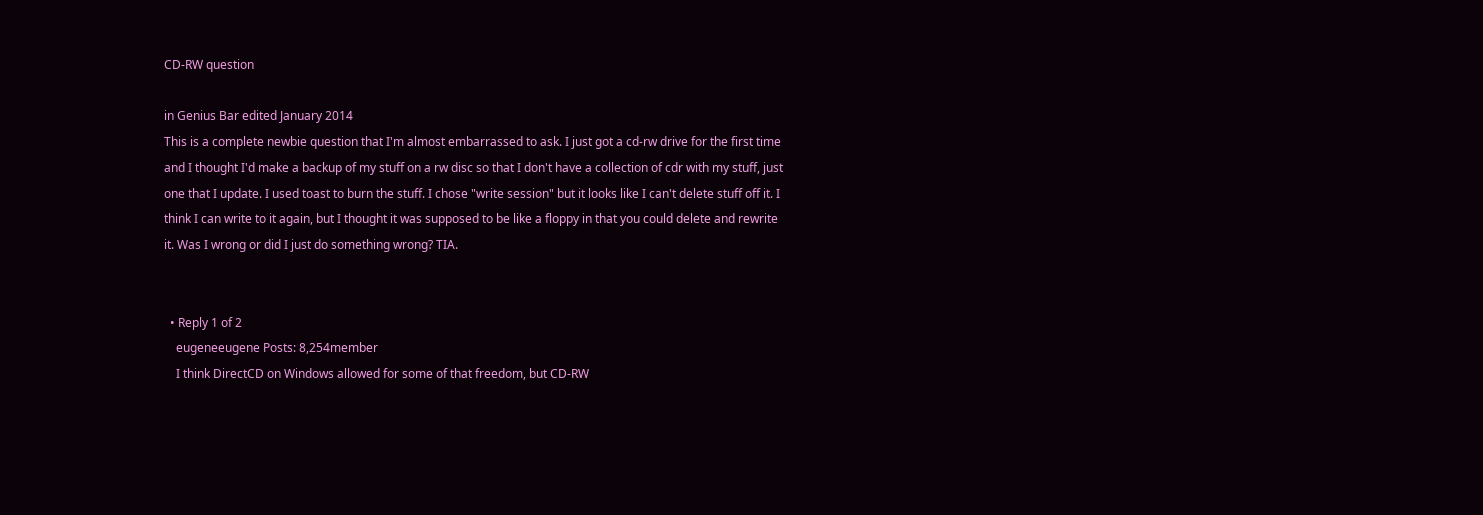CD-RW question

in Genius Bar edited January 2014
This is a complete newbie question that I'm almost embarrassed to ask. I just got a cd-rw drive for the first time and I thought I'd make a backup of my stuff on a rw disc so that I don't have a collection of cdr with my stuff, just one that I update. I used toast to burn the stuff. I chose "write session" but it looks like I can't delete stuff off it. I think I can write to it again, but I thought it was supposed to be like a floppy in that you could delete and rewrite it. Was I wrong or did I just do something wrong? TIA.


  • Reply 1 of 2
    eugeneeugene Posts: 8,254member
    I think DirectCD on Windows allowed for some of that freedom, but CD-RW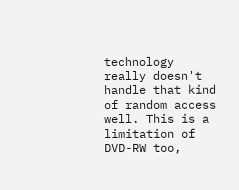technology really doesn't handle that kind of random access well. This is a limitation of DVD-RW too,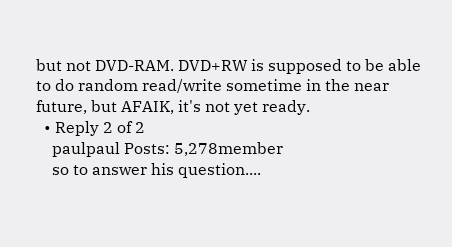but not DVD-RAM. DVD+RW is supposed to be able to do random read/write sometime in the near future, but AFAIK, it's not yet ready.
  • Reply 2 of 2
    paulpaul Posts: 5,278member
    so to answer his question....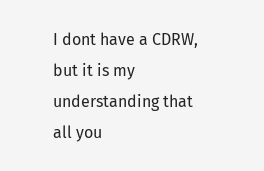I dont have a CDRW, but it is my understanding that all you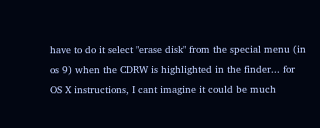have to do it select "erase disk" from the special menu (in os 9) when the CDRW is highlighted in the finder... for OS X instructions, I cant imagine it could be much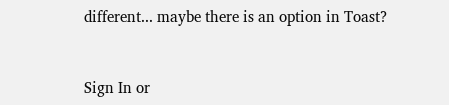different... maybe there is an option in Toast?


Sign In or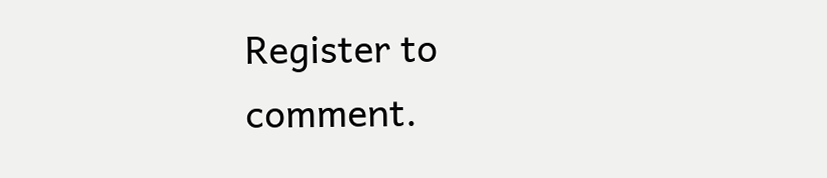Register to comment.